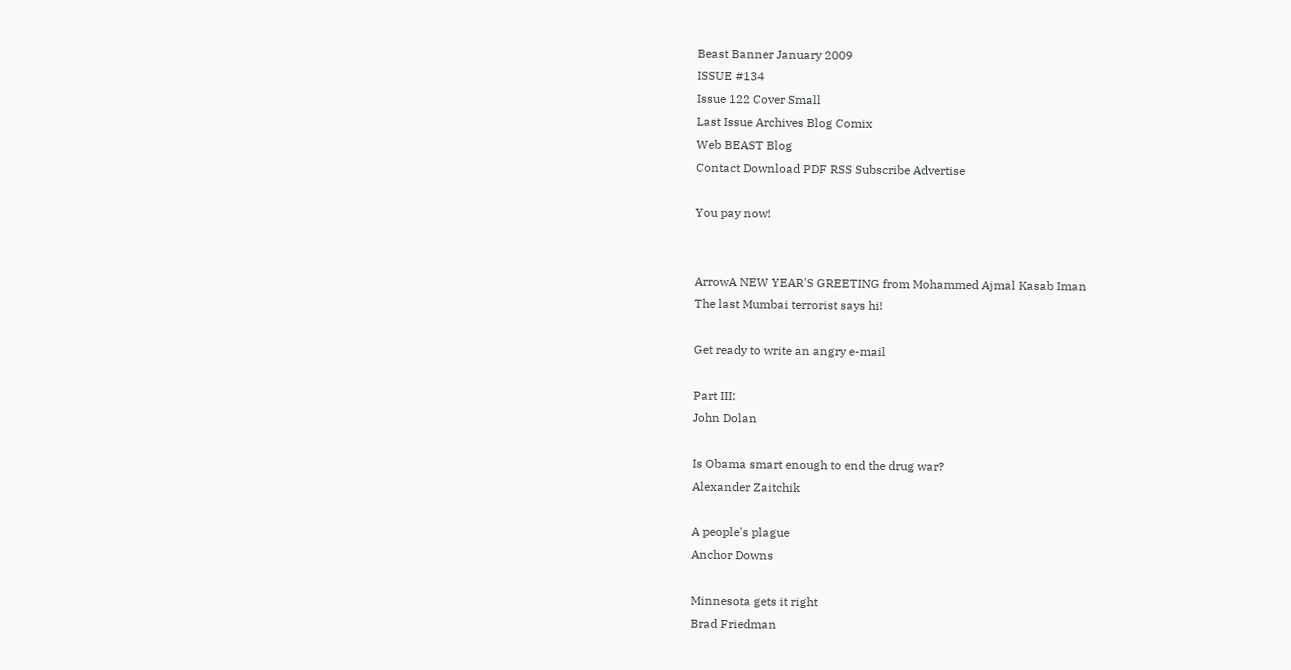Beast Banner January 2009
ISSUE #134
Issue 122 Cover Small
Last Issue Archives Blog Comix
Web BEAST Blog
Contact Download PDF RSS Subscribe Advertise

You pay now!


ArrowA NEW YEAR'S GREETING from Mohammed Ajmal Kasab Iman
The last Mumbai terrorist says hi!

Get ready to write an angry e-mail

Part III:
John Dolan

Is Obama smart enough to end the drug war?
Alexander Zaitchik

A people's plague
Anchor Downs

Minnesota gets it right
Brad Friedman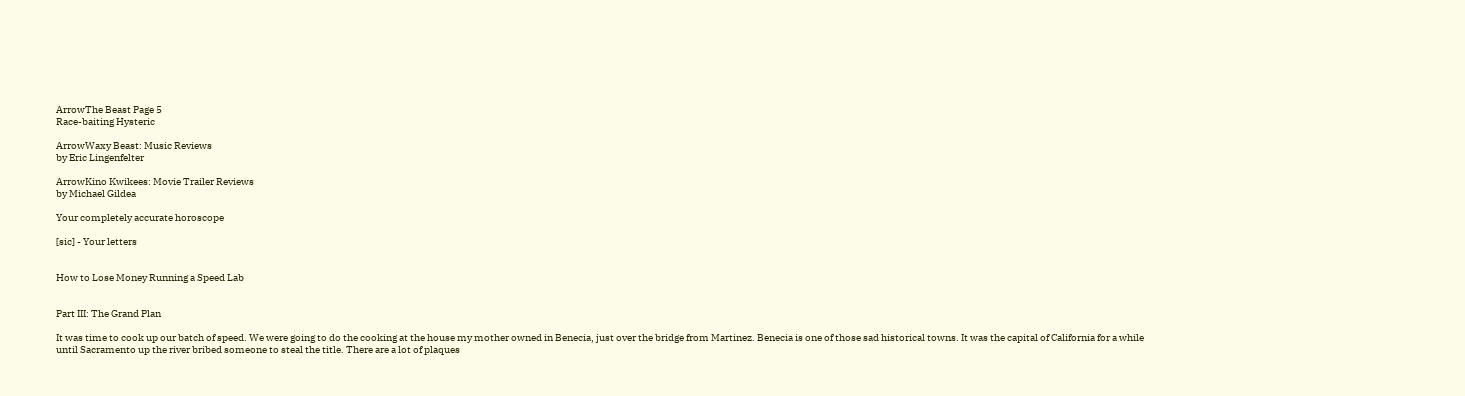ArrowThe Beast Page 5
Race-baiting Hysteric

ArrowWaxy Beast: Music Reviews
by Eric Lingenfelter

ArrowKino Kwikees: Movie Trailer Reviews
by Michael Gildea

Your completely accurate horoscope

[sic] - Your letters


How to Lose Money Running a Speed Lab


Part III: The Grand Plan

It was time to cook up our batch of speed. We were going to do the cooking at the house my mother owned in Benecia, just over the bridge from Martinez. Benecia is one of those sad historical towns. It was the capital of California for a while until Sacramento up the river bribed someone to steal the title. There are a lot of plaques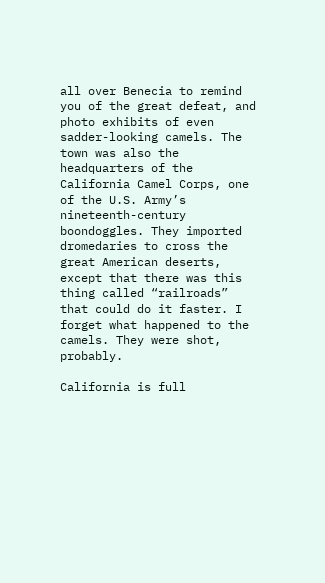all over Benecia to remind you of the great defeat, and photo exhibits of even sadder-looking camels. The town was also the headquarters of the California Camel Corps, one of the U.S. Army’s nineteenth-century boondoggles. They imported dromedaries to cross the great American deserts, except that there was this thing called “railroads” that could do it faster. I forget what happened to the camels. They were shot, probably.

California is full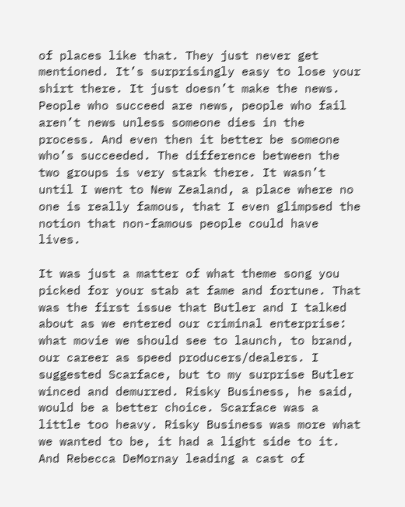of places like that. They just never get mentioned. It’s surprisingly easy to lose your shirt there. It just doesn’t make the news. People who succeed are news, people who fail aren’t news unless someone dies in the process. And even then it better be someone who’s succeeded. The difference between the two groups is very stark there. It wasn’t until I went to New Zealand, a place where no one is really famous, that I even glimpsed the notion that non-famous people could have lives.

It was just a matter of what theme song you picked for your stab at fame and fortune. That was the first issue that Butler and I talked about as we entered our criminal enterprise: what movie we should see to launch, to brand, our career as speed producers/dealers. I suggested Scarface, but to my surprise Butler winced and demurred. Risky Business, he said, would be a better choice. Scarface was a little too heavy. Risky Business was more what we wanted to be, it had a light side to it. And Rebecca DeMornay leading a cast of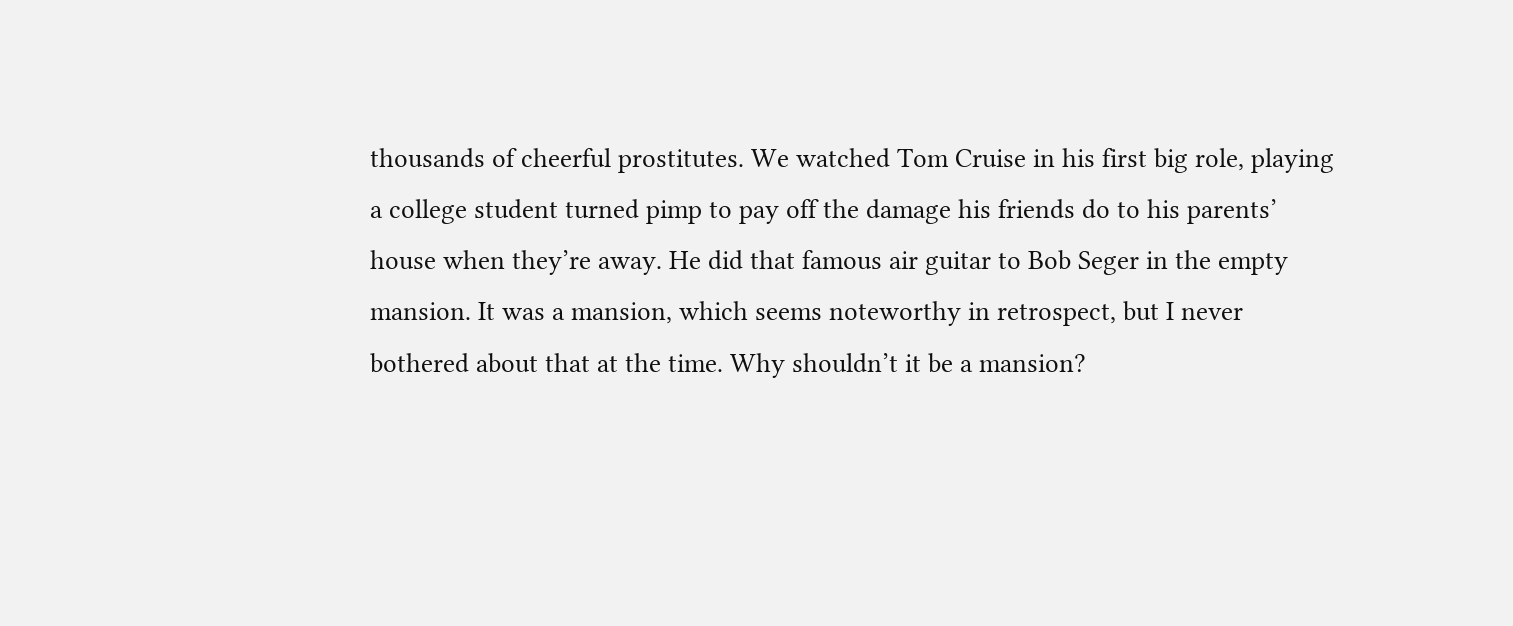thousands of cheerful prostitutes. We watched Tom Cruise in his first big role, playing a college student turned pimp to pay off the damage his friends do to his parents’ house when they’re away. He did that famous air guitar to Bob Seger in the empty mansion. It was a mansion, which seems noteworthy in retrospect, but I never bothered about that at the time. Why shouldn’t it be a mansion?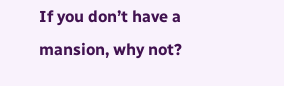If you don’t have a mansion, why not?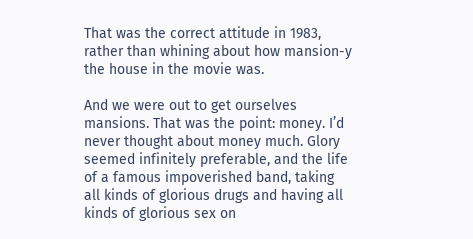That was the correct attitude in 1983, rather than whining about how mansion-y the house in the movie was.

And we were out to get ourselves mansions. That was the point: money. I’d never thought about money much. Glory seemed infinitely preferable, and the life of a famous impoverished band, taking all kinds of glorious drugs and having all kinds of glorious sex on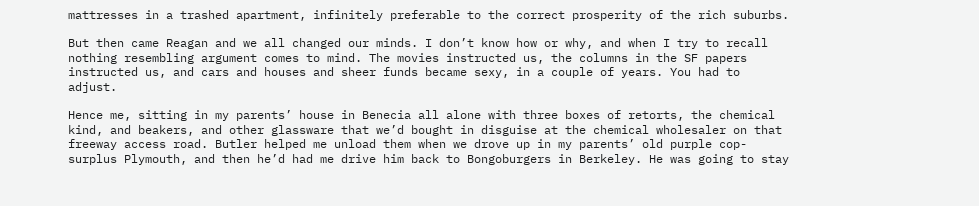mattresses in a trashed apartment, infinitely preferable to the correct prosperity of the rich suburbs.

But then came Reagan and we all changed our minds. I don’t know how or why, and when I try to recall nothing resembling argument comes to mind. The movies instructed us, the columns in the SF papers instructed us, and cars and houses and sheer funds became sexy, in a couple of years. You had to adjust.

Hence me, sitting in my parents’ house in Benecia all alone with three boxes of retorts, the chemical kind, and beakers, and other glassware that we’d bought in disguise at the chemical wholesaler on that freeway access road. Butler helped me unload them when we drove up in my parents’ old purple cop-surplus Plymouth, and then he’d had me drive him back to Bongoburgers in Berkeley. He was going to stay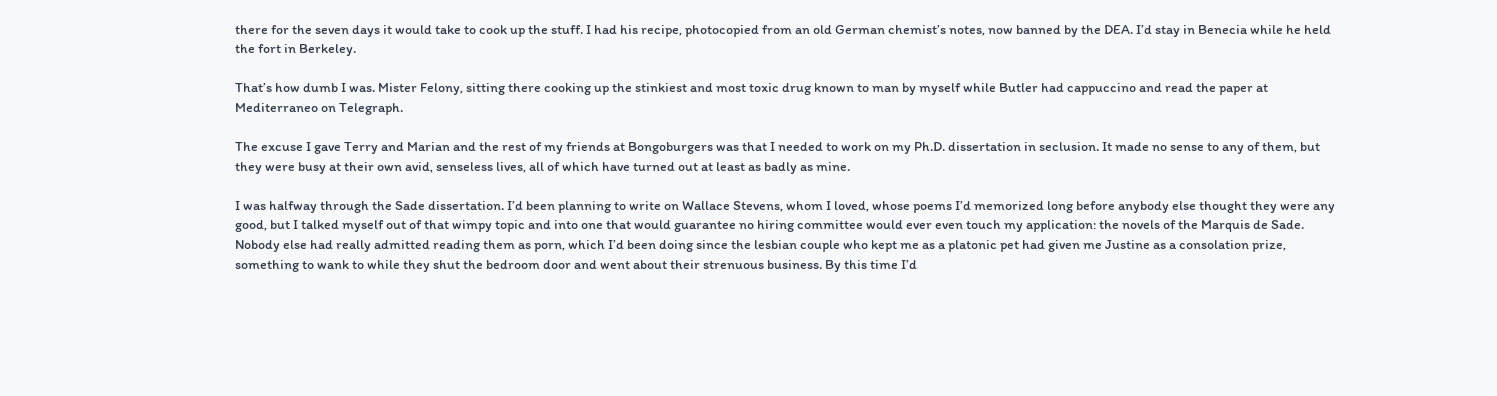there for the seven days it would take to cook up the stuff. I had his recipe, photocopied from an old German chemist’s notes, now banned by the DEA. I’d stay in Benecia while he held the fort in Berkeley.

That’s how dumb I was. Mister Felony, sitting there cooking up the stinkiest and most toxic drug known to man by myself while Butler had cappuccino and read the paper at Mediterraneo on Telegraph.

The excuse I gave Terry and Marian and the rest of my friends at Bongoburgers was that I needed to work on my Ph.D. dissertation in seclusion. It made no sense to any of them, but they were busy at their own avid, senseless lives, all of which have turned out at least as badly as mine.

I was halfway through the Sade dissertation. I’d been planning to write on Wallace Stevens, whom I loved, whose poems I’d memorized long before anybody else thought they were any good, but I talked myself out of that wimpy topic and into one that would guarantee no hiring committee would ever even touch my application: the novels of the Marquis de Sade. Nobody else had really admitted reading them as porn, which I’d been doing since the lesbian couple who kept me as a platonic pet had given me Justine as a consolation prize, something to wank to while they shut the bedroom door and went about their strenuous business. By this time I’d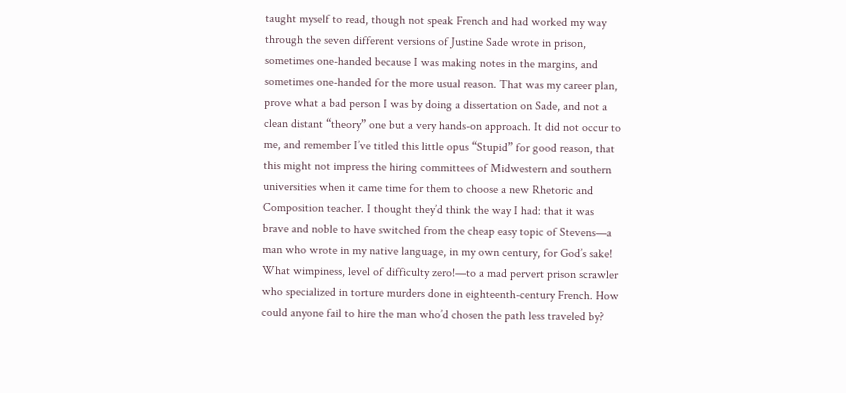taught myself to read, though not speak French and had worked my way through the seven different versions of Justine Sade wrote in prison, sometimes one-handed because I was making notes in the margins, and sometimes one-handed for the more usual reason. That was my career plan, prove what a bad person I was by doing a dissertation on Sade, and not a clean distant “theory” one but a very hands-on approach. It did not occur to me, and remember I’ve titled this little opus “Stupid” for good reason, that this might not impress the hiring committees of Midwestern and southern universities when it came time for them to choose a new Rhetoric and Composition teacher. I thought they’d think the way I had: that it was brave and noble to have switched from the cheap easy topic of Stevens—a man who wrote in my native language, in my own century, for God’s sake! What wimpiness, level of difficulty zero!—to a mad pervert prison scrawler who specialized in torture murders done in eighteenth-century French. How could anyone fail to hire the man who’d chosen the path less traveled by?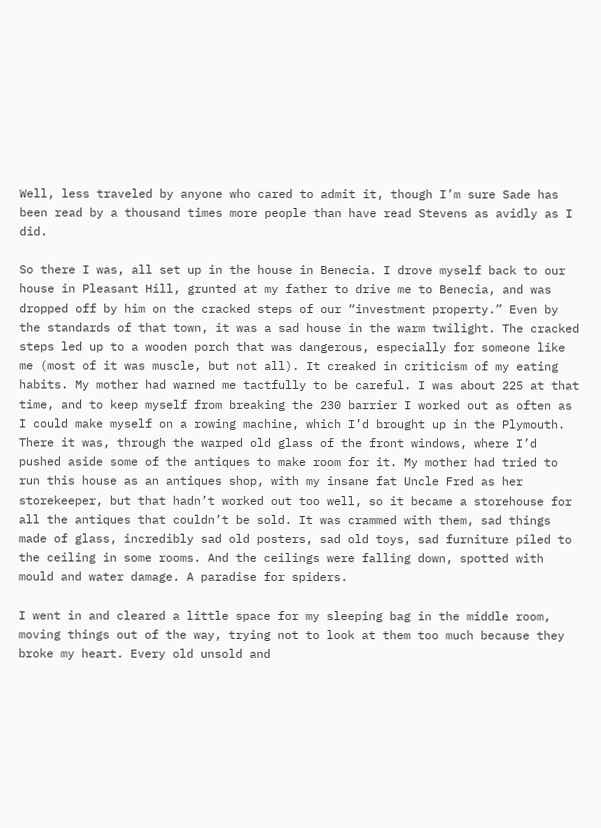Well, less traveled by anyone who cared to admit it, though I’m sure Sade has been read by a thousand times more people than have read Stevens as avidly as I did.

So there I was, all set up in the house in Benecia. I drove myself back to our house in Pleasant Hill, grunted at my father to drive me to Benecia, and was dropped off by him on the cracked steps of our “investment property.” Even by the standards of that town, it was a sad house in the warm twilight. The cracked steps led up to a wooden porch that was dangerous, especially for someone like me (most of it was muscle, but not all). It creaked in criticism of my eating habits. My mother had warned me tactfully to be careful. I was about 225 at that time, and to keep myself from breaking the 230 barrier I worked out as often as I could make myself on a rowing machine, which I’d brought up in the Plymouth. There it was, through the warped old glass of the front windows, where I’d pushed aside some of the antiques to make room for it. My mother had tried to run this house as an antiques shop, with my insane fat Uncle Fred as her storekeeper, but that hadn’t worked out too well, so it became a storehouse for all the antiques that couldn’t be sold. It was crammed with them, sad things made of glass, incredibly sad old posters, sad old toys, sad furniture piled to the ceiling in some rooms. And the ceilings were falling down, spotted with mould and water damage. A paradise for spiders.

I went in and cleared a little space for my sleeping bag in the middle room, moving things out of the way, trying not to look at them too much because they broke my heart. Every old unsold and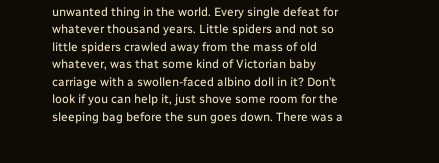unwanted thing in the world. Every single defeat for whatever thousand years. Little spiders and not so little spiders crawled away from the mass of old whatever, was that some kind of Victorian baby carriage with a swollen-faced albino doll in it? Don’t look if you can help it, just shove some room for the sleeping bag before the sun goes down. There was a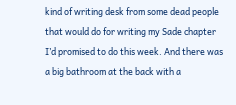kind of writing desk from some dead people that would do for writing my Sade chapter I’d promised to do this week. And there was a big bathroom at the back with a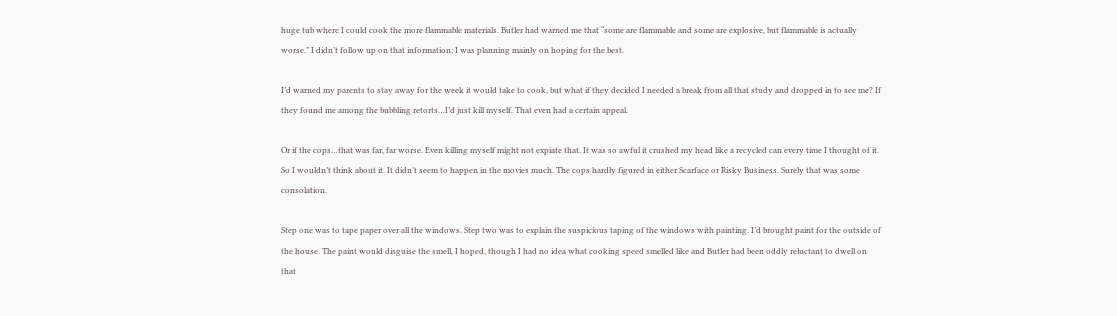huge tub where I could cook the more flammable materials. Butler had warned me that “some are flammable and some are explosive, but flammable is actually worse.” I didn’t follow up on that information; I was planning mainly on hoping for the best.

I’d warned my parents to stay away for the week it would take to cook, but what if they decided I needed a break from all that study and dropped in to see me? If they found me among the bubbling retorts…I’d just kill myself. That even had a certain appeal.

Or if the cops…that was far, far worse. Even killing myself might not expiate that. It was so awful it crushed my head like a recycled can every time I thought of it. So I wouldn’t think about it. It didn’t seem to happen in the movies much. The cops hardly figured in either Scarface or Risky Business. Surely that was some consolation.

Step one was to tape paper over all the windows. Step two was to explain the suspicious taping of the windows with painting. I’d brought paint for the outside of the house. The paint would disguise the smell, I hoped, though I had no idea what cooking speed smelled like and Butler had been oddly reluctant to dwell on that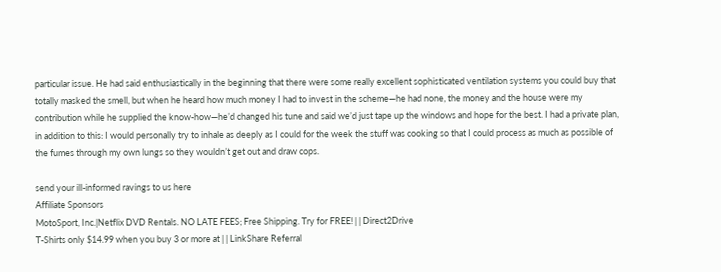particular issue. He had said enthusiastically in the beginning that there were some really excellent sophisticated ventilation systems you could buy that totally masked the smell, but when he heard how much money I had to invest in the scheme—he had none, the money and the house were my contribution while he supplied the know-how—he’d changed his tune and said we’d just tape up the windows and hope for the best. I had a private plan, in addition to this: I would personally try to inhale as deeply as I could for the week the stuff was cooking so that I could process as much as possible of the fumes through my own lungs so they wouldn’t get out and draw cops.

send your ill-informed ravings to us here
Affiliate Sponsors
MotoSport, Inc.|Netflix DVD Rentals. NO LATE FEES; Free Shipping. Try for FREE! | | Direct2Drive
T-Shirts only $14.99 when you buy 3 or more at | | LinkShare Referral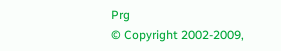Prg
© Copyright 2002-2009,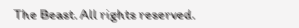The Beast. All rights reserved.